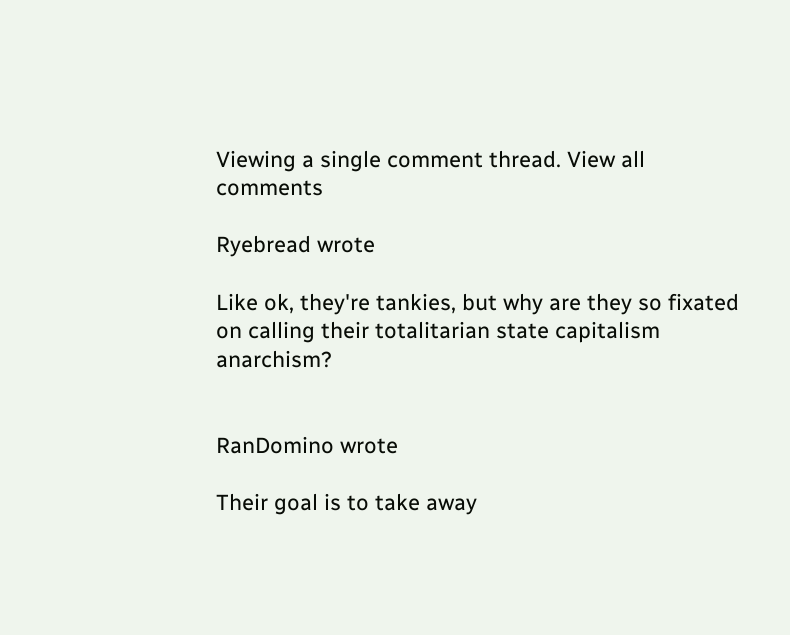Viewing a single comment thread. View all comments

Ryebread wrote

Like ok, they're tankies, but why are they so fixated on calling their totalitarian state capitalism anarchism?


RanDomino wrote

Their goal is to take away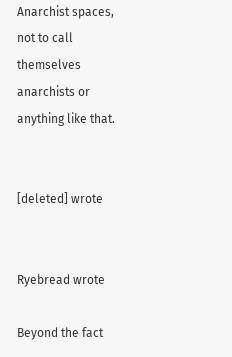Anarchist spaces, not to call themselves anarchists or anything like that.


[deleted] wrote


Ryebread wrote

Beyond the fact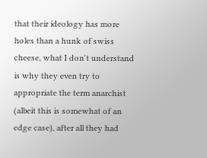that their ideology has more holes than a hunk of swiss cheese, what I don't understand is why they even try to appropriate the term anarchist (albeit this is somewhat of an edge case), after all they had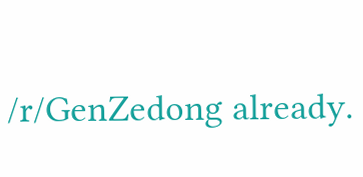/r/GenZedong already.